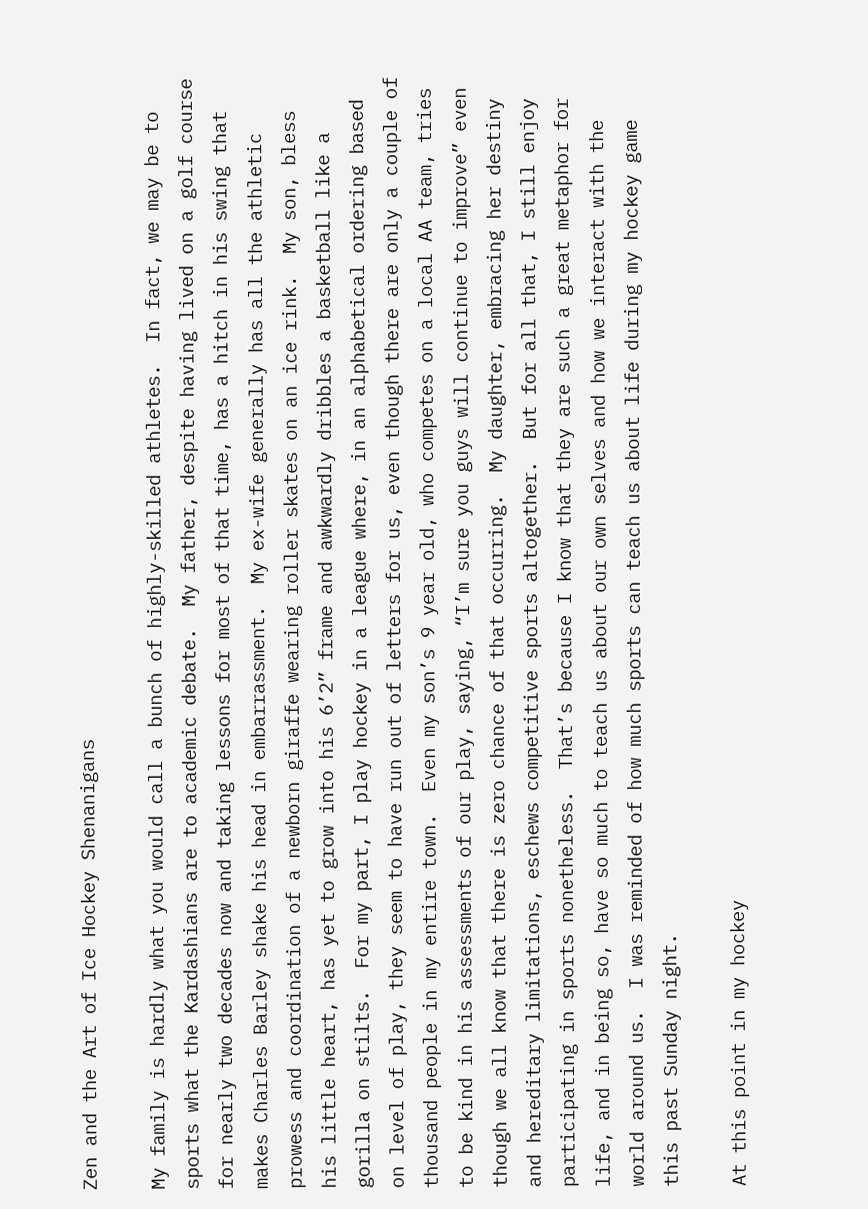Zen and the Art of Ice Hockey Shenanigans

My family is hardly what you would call a bunch of highly-skilled athletes.  In fact, we may be to sports what the Kardashians are to academic debate.  My father, despite having lived on a golf course for nearly two decades now and taking lessons for most of that time, has a hitch in his swing that makes Charles Barley shake his head in embarrassment.  My ex-wife generally has all the athletic prowess and coordination of a newborn giraffe wearing roller skates on an ice rink.  My son, bless his little heart, has yet to grow into his 6’2” frame and awkwardly dribbles a basketball like a gorilla on stilts.  For my part, I play hockey in a league where, in an alphabetical ordering based on level of play, they seem to have run out of letters for us, even though there are only a couple of thousand people in my entire town.  Even my son’s 9 year old, who competes on a local AA team, tries to be kind in his assessments of our play, saying, “I’m sure you guys will continue to improve” even though we all know that there is zero chance of that occurring.  My daughter, embracing her destiny and hereditary limitations, eschews competitive sports altogether.  But for all that, I still enjoy participating in sports nonetheless.  That’s because I know that they are such a great metaphor for life, and in being so, have so much to teach us about our own selves and how we interact with the world around us.  I was reminded of how much sports can teach us about life during my hockey game this past Sunday night.

At this point in my hockey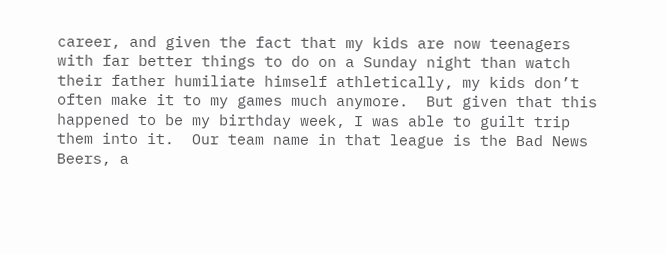career, and given the fact that my kids are now teenagers with far better things to do on a Sunday night than watch their father humiliate himself athletically, my kids don’t often make it to my games much anymore.  But given that this happened to be my birthday week, I was able to guilt trip them into it.  Our team name in that league is the Bad News Beers, a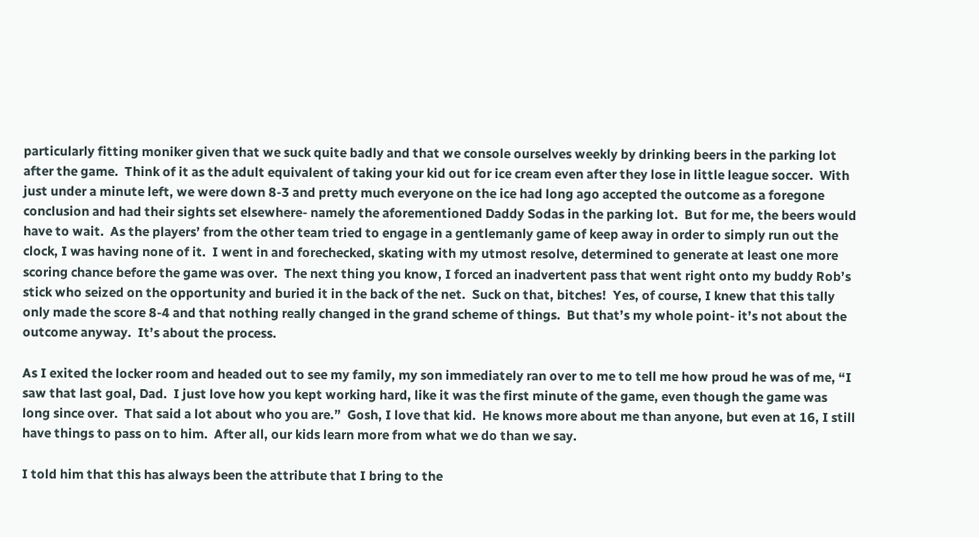particularly fitting moniker given that we suck quite badly and that we console ourselves weekly by drinking beers in the parking lot after the game.  Think of it as the adult equivalent of taking your kid out for ice cream even after they lose in little league soccer.  With just under a minute left, we were down 8-3 and pretty much everyone on the ice had long ago accepted the outcome as a foregone conclusion and had their sights set elsewhere- namely the aforementioned Daddy Sodas in the parking lot.  But for me, the beers would have to wait.  As the players’ from the other team tried to engage in a gentlemanly game of keep away in order to simply run out the clock, I was having none of it.  I went in and forechecked, skating with my utmost resolve, determined to generate at least one more scoring chance before the game was over.  The next thing you know, I forced an inadvertent pass that went right onto my buddy Rob’s stick who seized on the opportunity and buried it in the back of the net.  Suck on that, bitches!  Yes, of course, I knew that this tally only made the score 8-4 and that nothing really changed in the grand scheme of things.  But that’s my whole point- it’s not about the outcome anyway.  It’s about the process.

As I exited the locker room and headed out to see my family, my son immediately ran over to me to tell me how proud he was of me, “I saw that last goal, Dad.  I just love how you kept working hard, like it was the first minute of the game, even though the game was long since over.  That said a lot about who you are.”  Gosh, I love that kid.  He knows more about me than anyone, but even at 16, I still have things to pass on to him.  After all, our kids learn more from what we do than we say.

I told him that this has always been the attribute that I bring to the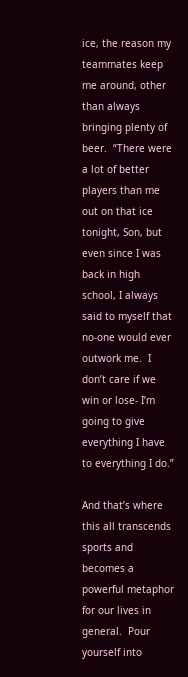ice, the reason my teammates keep me around, other than always bringing plenty of beer.  “There were a lot of better players than me out on that ice tonight, Son, but even since I was back in high school, I always said to myself that no-one would ever outwork me.  I don’t care if we win or lose- I’m going to give everything I have to everything I do.”

And that’s where this all transcends sports and becomes a powerful metaphor for our lives in general.  Pour yourself into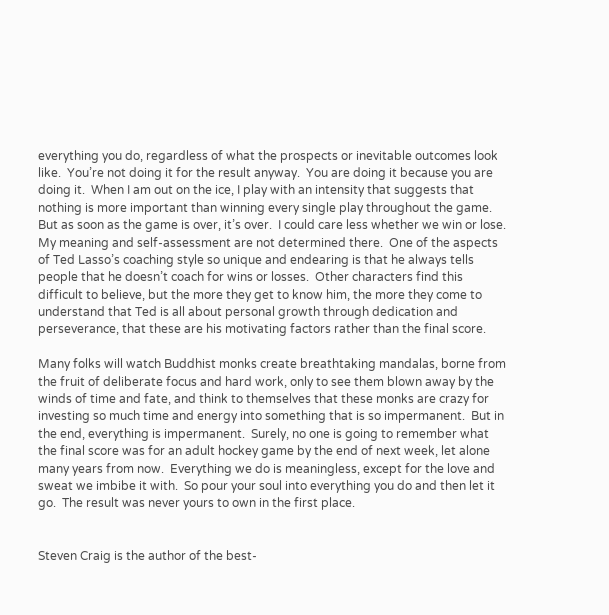everything you do, regardless of what the prospects or inevitable outcomes look like.  You’re not doing it for the result anyway.  You are doing it because you are doing it.  When I am out on the ice, I play with an intensity that suggests that nothing is more important than winning every single play throughout the game.  But as soon as the game is over, it’s over.  I could care less whether we win or lose.  My meaning and self-assessment are not determined there.  One of the aspects of Ted Lasso’s coaching style so unique and endearing is that he always tells people that he doesn’t coach for wins or losses.  Other characters find this difficult to believe, but the more they get to know him, the more they come to understand that Ted is all about personal growth through dedication and perseverance, that these are his motivating factors rather than the final score.

Many folks will watch Buddhist monks create breathtaking mandalas, borne from the fruit of deliberate focus and hard work, only to see them blown away by the winds of time and fate, and think to themselves that these monks are crazy for investing so much time and energy into something that is so impermanent.  But in the end, everything is impermanent.  Surely, no one is going to remember what the final score was for an adult hockey game by the end of next week, let alone many years from now.  Everything we do is meaningless, except for the love and sweat we imbibe it with.  So pour your soul into everything you do and then let it go.  The result was never yours to own in the first place.


Steven Craig is the author of the best-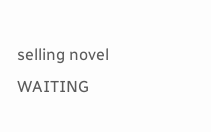selling novel WAITING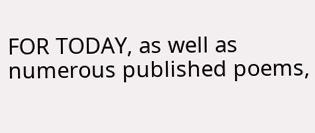FOR TODAY, as well as numerous published poems,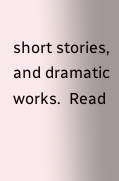short stories, and dramatic works.  Read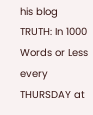his blog TRUTH: In 1000 Words or Less every THURSDAY at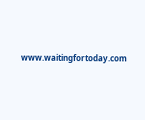www.waitingfortoday.com